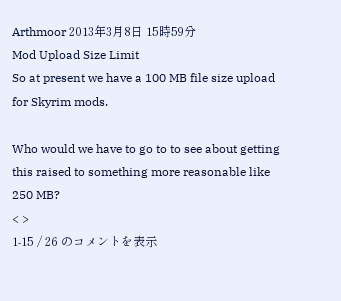Arthmoor 2013年3月8日 15時59分
Mod Upload Size Limit
So at present we have a 100 MB file size upload for Skyrim mods.

Who would we have to go to to see about getting this raised to something more reasonable like 250 MB?
< >
1-15 / 26 のコメントを表示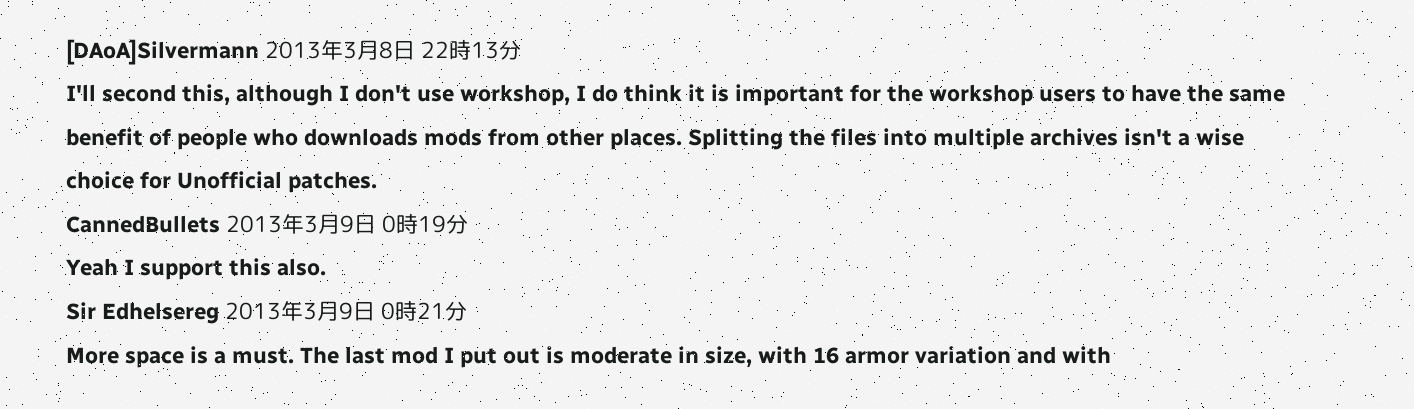[DAoA]Silvermann 2013年3月8日 22時13分
I'll second this, although I don't use workshop, I do think it is important for the workshop users to have the same benefit of people who downloads mods from other places. Splitting the files into multiple archives isn't a wise choice for Unofficial patches.
CannedBullets 2013年3月9日 0時19分
Yeah I support this also.
Sir Edhelsereg 2013年3月9日 0時21分
More space is a must. The last mod I put out is moderate in size, with 16 armor variation and with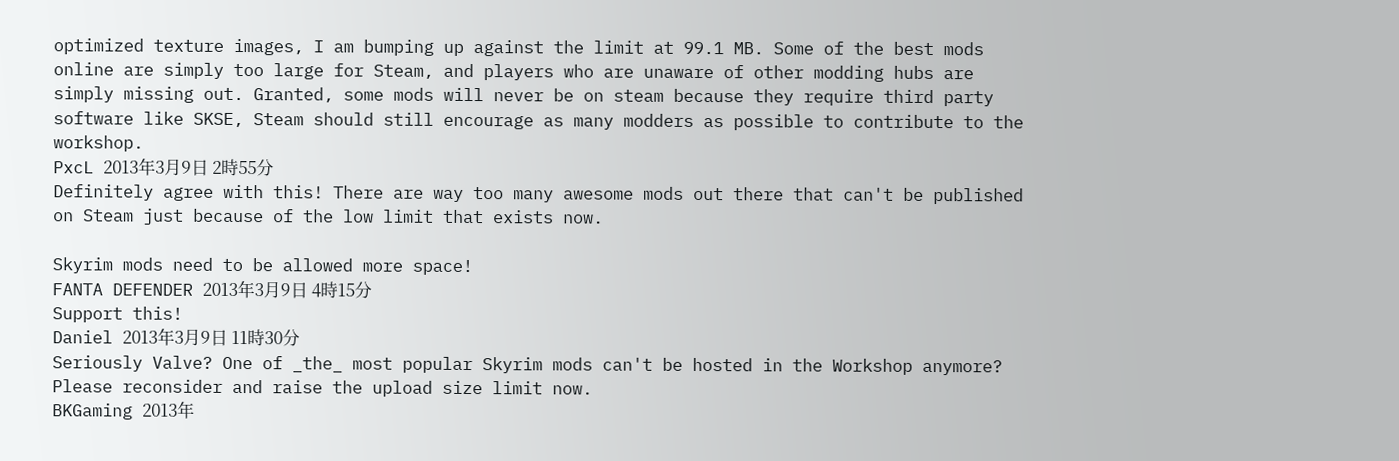optimized texture images, I am bumping up against the limit at 99.1 MB. Some of the best mods online are simply too large for Steam, and players who are unaware of other modding hubs are simply missing out. Granted, some mods will never be on steam because they require third party software like SKSE, Steam should still encourage as many modders as possible to contribute to the workshop.
PxcL 2013年3月9日 2時55分
Definitely agree with this! There are way too many awesome mods out there that can't be published on Steam just because of the low limit that exists now.

Skyrim mods need to be allowed more space!
FANTA DEFENDER 2013年3月9日 4時15分
Support this!
Daniel 2013年3月9日 11時30分
Seriously Valve? One of _the_ most popular Skyrim mods can't be hosted in the Workshop anymore? Please reconsider and raise the upload size limit now.
BKGaming 2013年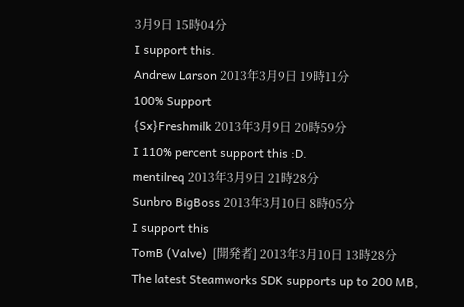3月9日 15時04分
I support this.
Andrew Larson 2013年3月9日 19時11分
100% Support
{Sx}Freshmilk 2013年3月9日 20時59分
I 110% percent support this :D.
mentilreq 2013年3月9日 21時28分
Sunbro BigBoss 2013年3月10日 8時05分
I support this
TomB (Valve)  [開発者] 2013年3月10日 13時28分
The latest Steamworks SDK supports up to 200 MB,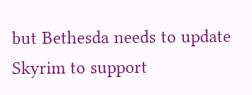but Bethesda needs to update Skyrim to support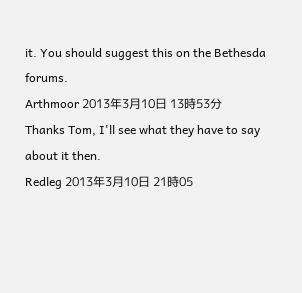it. You should suggest this on the Bethesda forums.
Arthmoor 2013年3月10日 13時53分
Thanks Tom, I'll see what they have to say about it then.
Redleg 2013年3月10日 21時05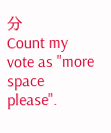分
Count my vote as "more space please".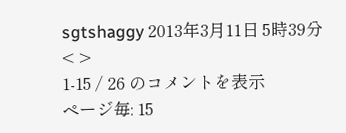sgtshaggy 2013年3月11日 5時39分
< >
1-15 / 26 のコメントを表示
ページ毎: 15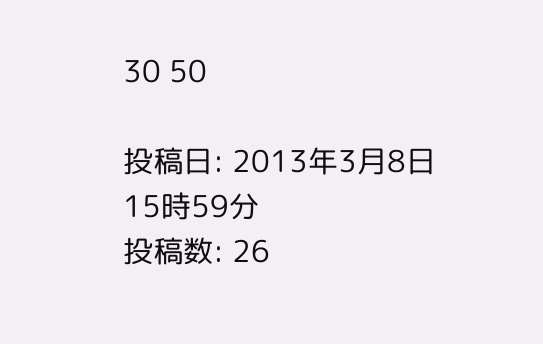30 50

投稿日: 2013年3月8日 15時59分
投稿数: 26